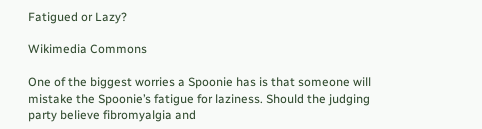Fatigued or Lazy?

Wikimedia Commons

One of the biggest worries a Spoonie has is that someone will mistake the Spoonie’s fatigue for laziness. Should the judging party believe fibromyalgia and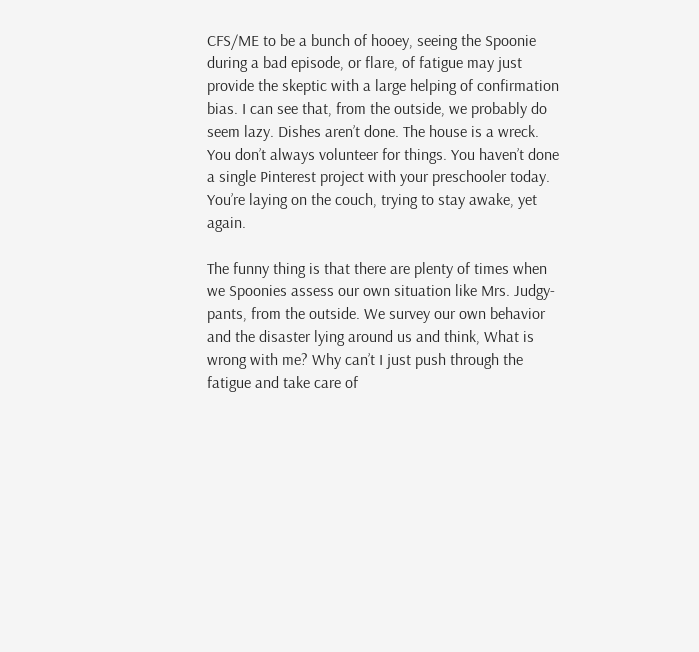CFS/ME to be a bunch of hooey, seeing the Spoonie during a bad episode, or flare, of fatigue may just provide the skeptic with a large helping of confirmation bias. I can see that, from the outside, we probably do seem lazy. Dishes aren’t done. The house is a wreck. You don’t always volunteer for things. You haven’t done a single Pinterest project with your preschooler today. You’re laying on the couch, trying to stay awake, yet again.

The funny thing is that there are plenty of times when we Spoonies assess our own situation like Mrs. Judgy-pants, from the outside. We survey our own behavior and the disaster lying around us and think, What is wrong with me? Why can’t I just push through the fatigue and take care of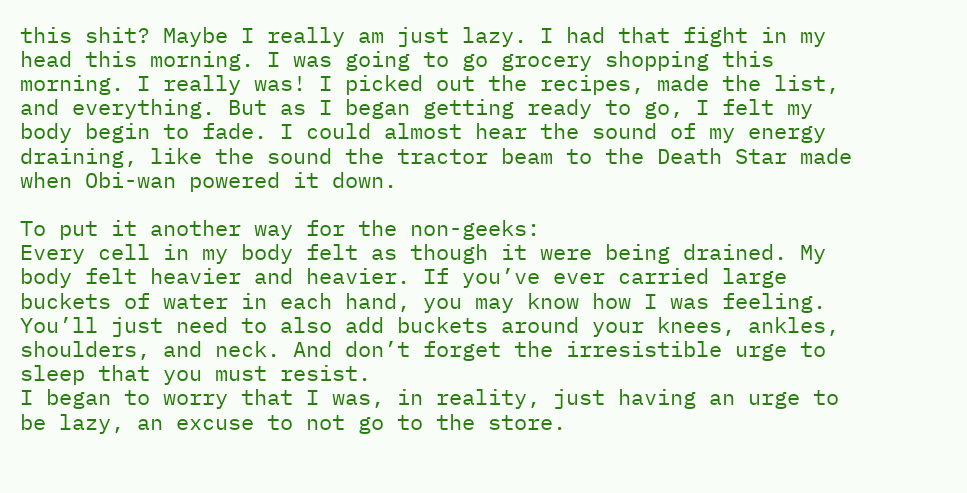this shit? Maybe I really am just lazy. I had that fight in my head this morning. I was going to go grocery shopping this morning. I really was! I picked out the recipes, made the list, and everything. But as I began getting ready to go, I felt my body begin to fade. I could almost hear the sound of my energy draining, like the sound the tractor beam to the Death Star made when Obi-wan powered it down.

To put it another way for the non-geeks:
Every cell in my body felt as though it were being drained. My body felt heavier and heavier. If you’ve ever carried large buckets of water in each hand, you may know how I was feeling. You’ll just need to also add buckets around your knees, ankles, shoulders, and neck. And don’t forget the irresistible urge to sleep that you must resist.
I began to worry that I was, in reality, just having an urge to be lazy, an excuse to not go to the store.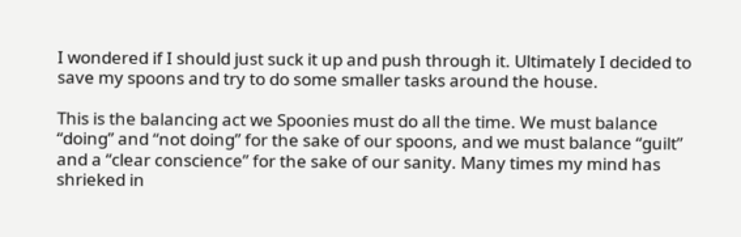I wondered if I should just suck it up and push through it. Ultimately I decided to save my spoons and try to do some smaller tasks around the house.

This is the balancing act we Spoonies must do all the time. We must balance “doing” and “not doing” for the sake of our spoons, and we must balance “guilt” and a “clear conscience” for the sake of our sanity. Many times my mind has shrieked in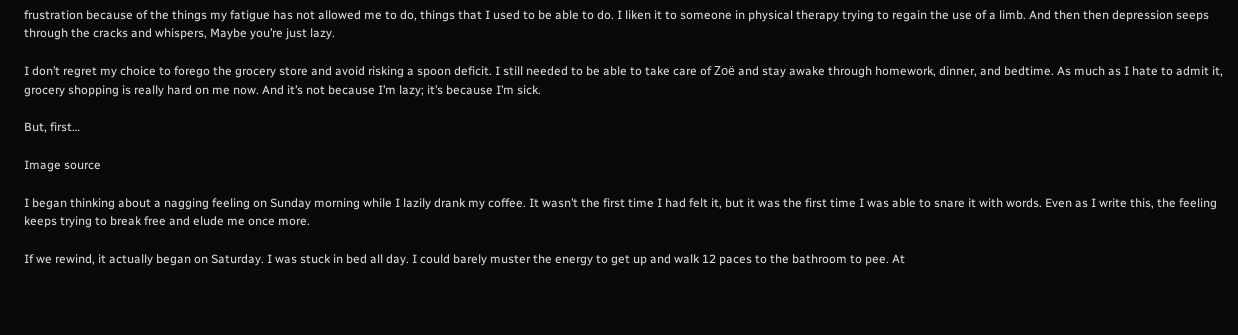frustration because of the things my fatigue has not allowed me to do, things that I used to be able to do. I liken it to someone in physical therapy trying to regain the use of a limb. And then then depression seeps through the cracks and whispers, Maybe you’re just lazy.

I don’t regret my choice to forego the grocery store and avoid risking a spoon deficit. I still needed to be able to take care of Zoë and stay awake through homework, dinner, and bedtime. As much as I hate to admit it, grocery shopping is really hard on me now. And it’s not because I’m lazy; it’s because I’m sick.

But, first…

Image source

I began thinking about a nagging feeling on Sunday morning while I lazily drank my coffee. It wasn’t the first time I had felt it, but it was the first time I was able to snare it with words. Even as I write this, the feeling keeps trying to break free and elude me once more.

If we rewind, it actually began on Saturday. I was stuck in bed all day. I could barely muster the energy to get up and walk 12 paces to the bathroom to pee. At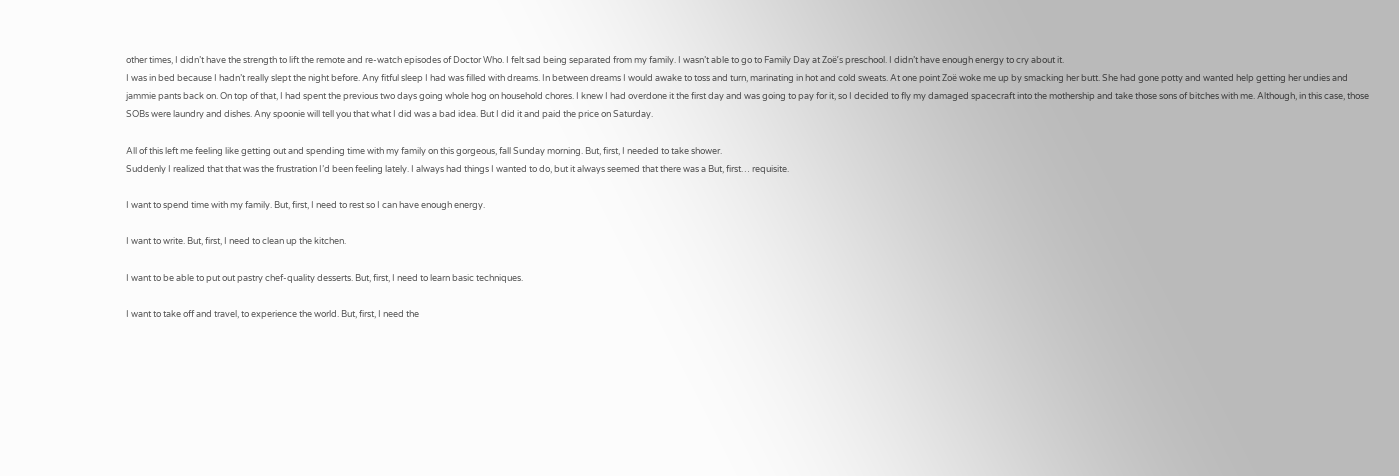other times, I didn’t have the strength to lift the remote and re-watch episodes of Doctor Who. I felt sad being separated from my family. I wasn’t able to go to Family Day at Zoë’s preschool. I didn’t have enough energy to cry about it.
I was in bed because I hadn’t really slept the night before. Any fitful sleep I had was filled with dreams. In between dreams I would awake to toss and turn, marinating in hot and cold sweats. At one point Zoë woke me up by smacking her butt. She had gone potty and wanted help getting her undies and jammie pants back on. On top of that, I had spent the previous two days going whole hog on household chores. I knew I had overdone it the first day and was going to pay for it, so I decided to fly my damaged spacecraft into the mothership and take those sons of bitches with me. Although, in this case, those SOBs were laundry and dishes. Any spoonie will tell you that what I did was a bad idea. But I did it and paid the price on Saturday.

All of this left me feeling like getting out and spending time with my family on this gorgeous, fall Sunday morning. But, first, I needed to take shower.
Suddenly I realized that that was the frustration I’d been feeling lately. I always had things I wanted to do, but it always seemed that there was a But, first… requisite.

I want to spend time with my family. But, first, I need to rest so I can have enough energy.

I want to write. But, first, I need to clean up the kitchen.

I want to be able to put out pastry chef-quality desserts. But, first, I need to learn basic techniques.

I want to take off and travel, to experience the world. But, first, I need the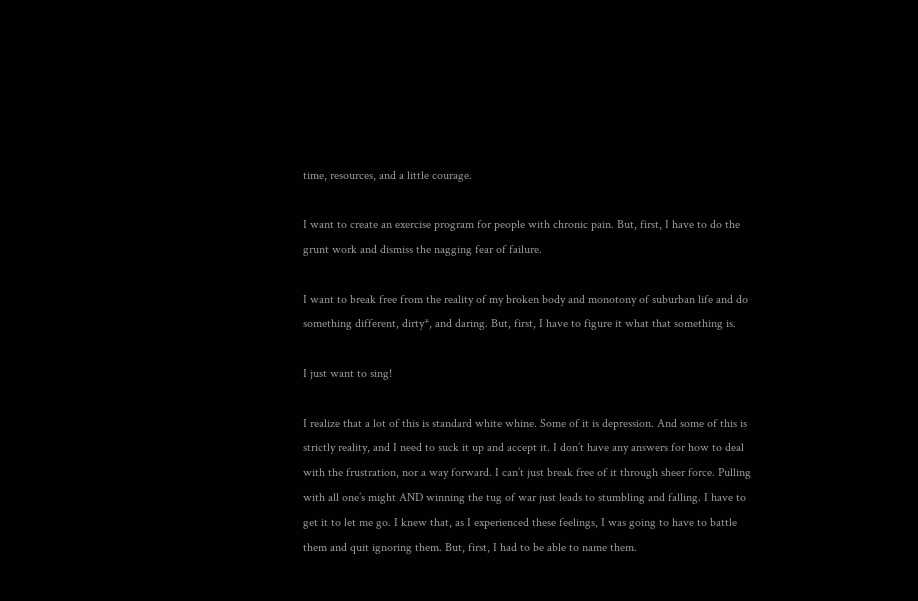time, resources, and a little courage.

I want to create an exercise program for people with chronic pain. But, first, I have to do the grunt work and dismiss the nagging fear of failure.

I want to break free from the reality of my broken body and monotony of suburban life and do something different, dirty*, and daring. But, first, I have to figure it what that something is.

I just want to sing!

I realize that a lot of this is standard white whine. Some of it is depression. And some of this is strictly reality, and I need to suck it up and accept it. I don’t have any answers for how to deal with the frustration, nor a way forward. I can’t just break free of it through sheer force. Pulling with all one’s might AND winning the tug of war just leads to stumbling and falling. I have to get it to let me go. I knew that, as I experienced these feelings, I was going to have to battle them and quit ignoring them. But, first, I had to be able to name them.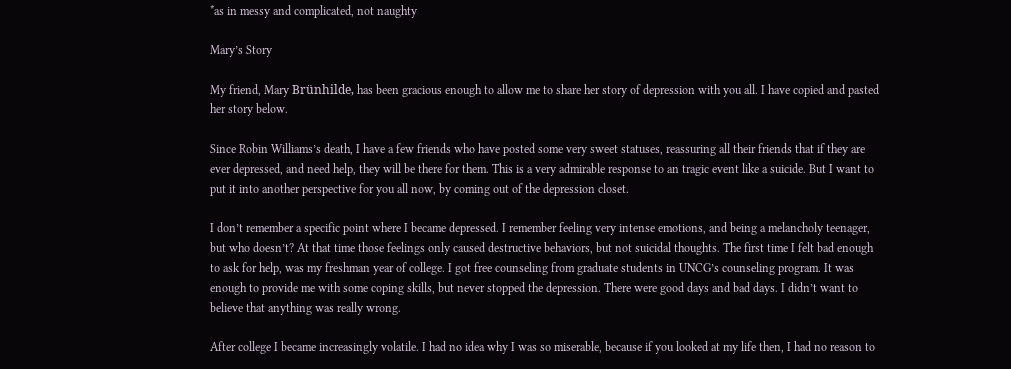*as in messy and complicated, not naughty

Mary’s Story

My friend, Mary Brünhilde, has been gracious enough to allow me to share her story of depression with you all. I have copied and pasted her story below.

Since Robin Williams’s death, I have a few friends who have posted some very sweet statuses, reassuring all their friends that if they are ever depressed, and need help, they will be there for them. This is a very admirable response to an tragic event like a suicide. But I want to put it into another perspective for you all now, by coming out of the depression closet.

I don’t remember a specific point where I became depressed. I remember feeling very intense emotions, and being a melancholy teenager, but who doesn’t? At that time those feelings only caused destructive behaviors, but not suicidal thoughts. The first time I felt bad enough to ask for help, was my freshman year of college. I got free counseling from graduate students in UNCG’s counseling program. It was enough to provide me with some coping skills, but never stopped the depression. There were good days and bad days. I didn’t want to believe that anything was really wrong.

After college I became increasingly volatile. I had no idea why I was so miserable, because if you looked at my life then, I had no reason to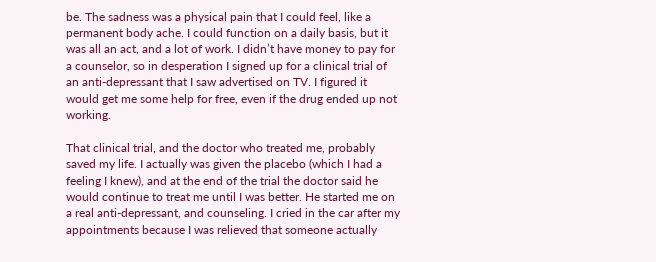be. The sadness was a physical pain that I could feel, like a permanent body ache. I could function on a daily basis, but it was all an act, and a lot of work. I didn’t have money to pay for a counselor, so in desperation I signed up for a clinical trial of an anti-depressant that I saw advertised on TV. I figured it would get me some help for free, even if the drug ended up not working.

That clinical trial, and the doctor who treated me, probably saved my life. I actually was given the placebo (which I had a feeling I knew), and at the end of the trial the doctor said he would continue to treat me until I was better. He started me on a real anti-depressant, and counseling. I cried in the car after my appointments because I was relieved that someone actually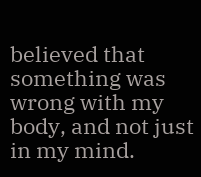believed that something was wrong with my body, and not just in my mind.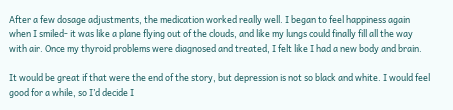After a few dosage adjustments, the medication worked really well. I began to feel happiness again when I smiled- it was like a plane flying out of the clouds, and like my lungs could finally fill all the way with air. Once my thyroid problems were diagnosed and treated, I felt like I had a new body and brain.

It would be great if that were the end of the story, but depression is not so black and white. I would feel good for a while, so I’d decide I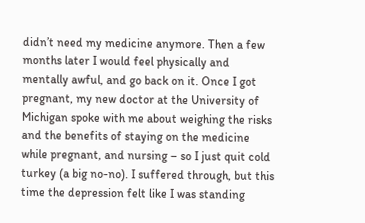didn’t need my medicine anymore. Then a few months later I would feel physically and mentally awful, and go back on it. Once I got pregnant, my new doctor at the University of Michigan spoke with me about weighing the risks and the benefits of staying on the medicine while pregnant, and nursing – so I just quit cold turkey (a big no-no). I suffered through, but this time the depression felt like I was standing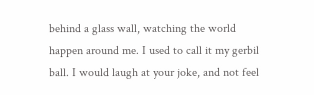behind a glass wall, watching the world happen around me. I used to call it my gerbil ball. I would laugh at your joke, and not feel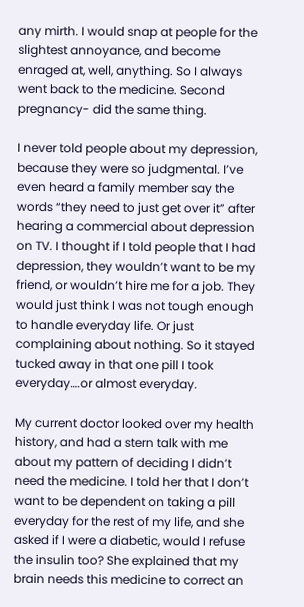any mirth. I would snap at people for the slightest annoyance, and become enraged at, well, anything. So I always went back to the medicine. Second pregnancy- did the same thing.

I never told people about my depression, because they were so judgmental. I’ve even heard a family member say the words “they need to just get over it” after hearing a commercial about depression on TV. I thought if I told people that I had depression, they wouldn’t want to be my friend, or wouldn’t hire me for a job. They would just think I was not tough enough to handle everyday life. Or just complaining about nothing. So it stayed tucked away in that one pill I took everyday….or almost everyday.

My current doctor looked over my health history, and had a stern talk with me about my pattern of deciding I didn’t need the medicine. I told her that I don’t want to be dependent on taking a pill everyday for the rest of my life, and she asked if I were a diabetic, would I refuse the insulin too? She explained that my brain needs this medicine to correct an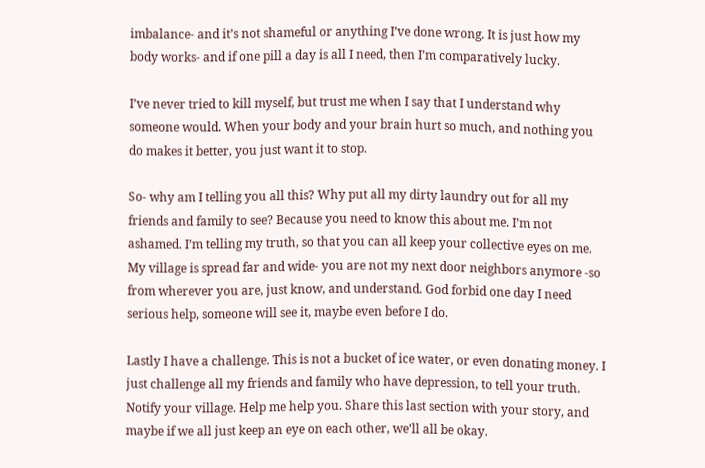imbalance- and it’s not shameful or anything I’ve done wrong. It is just how my body works- and if one pill a day is all I need, then I’m comparatively lucky.

I’ve never tried to kill myself, but trust me when I say that I understand why someone would. When your body and your brain hurt so much, and nothing you do makes it better, you just want it to stop.

So- why am I telling you all this? Why put all my dirty laundry out for all my friends and family to see? Because you need to know this about me. I’m not ashamed. I’m telling my truth, so that you can all keep your collective eyes on me. My village is spread far and wide- you are not my next door neighbors anymore -so from wherever you are, just know, and understand. God forbid one day I need serious help, someone will see it, maybe even before I do.

Lastly I have a challenge. This is not a bucket of ice water, or even donating money. I just challenge all my friends and family who have depression, to tell your truth. Notify your village. Help me help you. Share this last section with your story, and maybe if we all just keep an eye on each other, we’ll all be okay.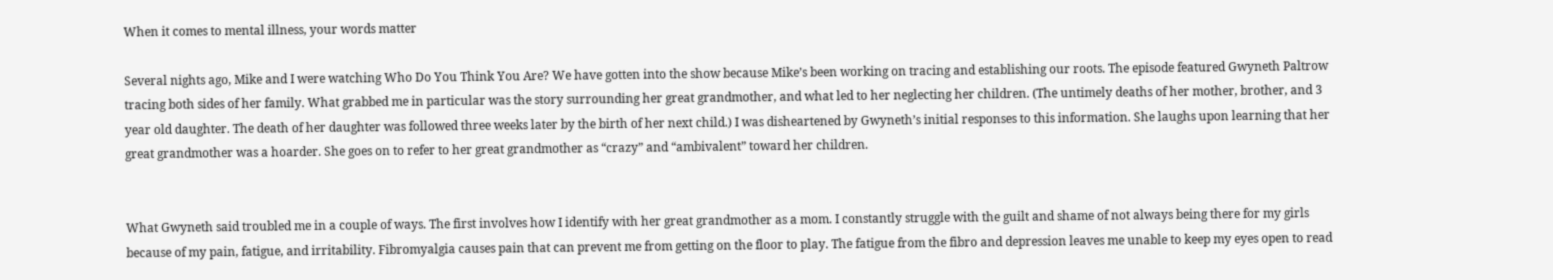When it comes to mental illness, your words matter

Several nights ago, Mike and I were watching Who Do You Think You Are? We have gotten into the show because Mike’s been working on tracing and establishing our roots. The episode featured Gwyneth Paltrow tracing both sides of her family. What grabbed me in particular was the story surrounding her great grandmother, and what led to her neglecting her children. (The untimely deaths of her mother, brother, and 3 year old daughter. The death of her daughter was followed three weeks later by the birth of her next child.) I was disheartened by Gwyneth’s initial responses to this information. She laughs upon learning that her great grandmother was a hoarder. She goes on to refer to her great grandmother as “crazy” and “ambivalent” toward her children.


What Gwyneth said troubled me in a couple of ways. The first involves how I identify with her great grandmother as a mom. I constantly struggle with the guilt and shame of not always being there for my girls because of my pain, fatigue, and irritability. Fibromyalgia causes pain that can prevent me from getting on the floor to play. The fatigue from the fibro and depression leaves me unable to keep my eyes open to read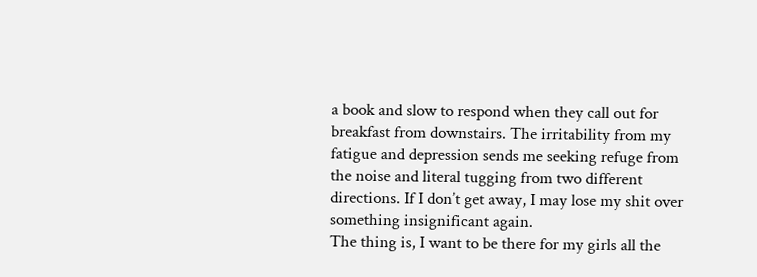a book and slow to respond when they call out for breakfast from downstairs. The irritability from my fatigue and depression sends me seeking refuge from the noise and literal tugging from two different directions. If I don’t get away, I may lose my shit over something insignificant again.
The thing is, I want to be there for my girls all the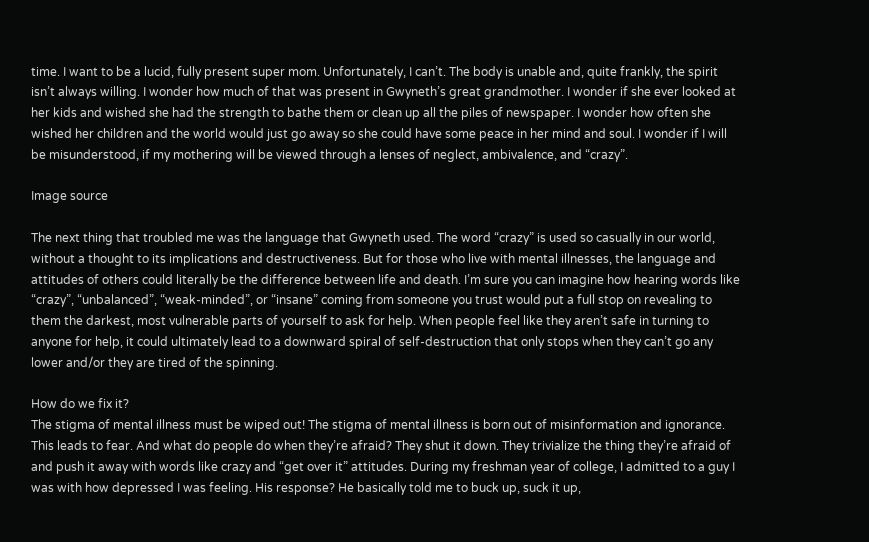time. I want to be a lucid, fully present super mom. Unfortunately, I can’t. The body is unable and, quite frankly, the spirit isn’t always willing. I wonder how much of that was present in Gwyneth’s great grandmother. I wonder if she ever looked at her kids and wished she had the strength to bathe them or clean up all the piles of newspaper. I wonder how often she wished her children and the world would just go away so she could have some peace in her mind and soul. I wonder if I will be misunderstood, if my mothering will be viewed through a lenses of neglect, ambivalence, and “crazy”.

Image source

The next thing that troubled me was the language that Gwyneth used. The word “crazy” is used so casually in our world, without a thought to its implications and destructiveness. But for those who live with mental illnesses, the language and attitudes of others could literally be the difference between life and death. I’m sure you can imagine how hearing words like “crazy”, “unbalanced”, “weak-minded”, or “insane” coming from someone you trust would put a full stop on revealing to them the darkest, most vulnerable parts of yourself to ask for help. When people feel like they aren’t safe in turning to anyone for help, it could ultimately lead to a downward spiral of self-destruction that only stops when they can’t go any lower and/or they are tired of the spinning.

How do we fix it?
The stigma of mental illness must be wiped out! The stigma of mental illness is born out of misinformation and ignorance. This leads to fear. And what do people do when they’re afraid? They shut it down. They trivialize the thing they’re afraid of and push it away with words like crazy and “get over it” attitudes. During my freshman year of college, I admitted to a guy I was with how depressed I was feeling. His response? He basically told me to buck up, suck it up,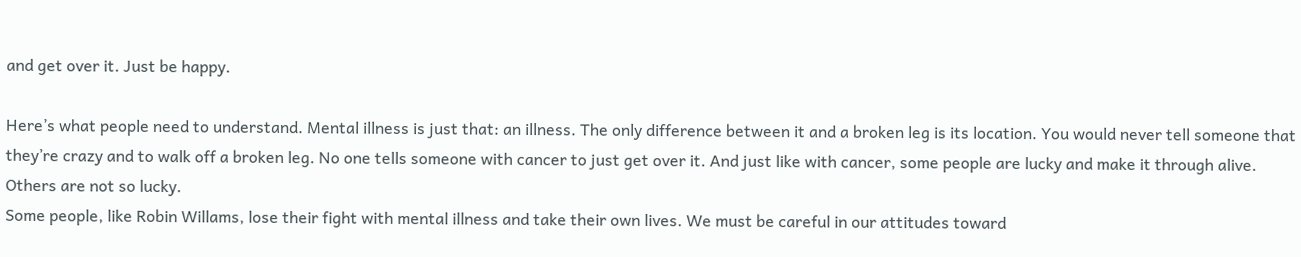and get over it. Just be happy.

Here’s what people need to understand. Mental illness is just that: an illness. The only difference between it and a broken leg is its location. You would never tell someone that they’re crazy and to walk off a broken leg. No one tells someone with cancer to just get over it. And just like with cancer, some people are lucky and make it through alive. Others are not so lucky.
Some people, like Robin Willams, lose their fight with mental illness and take their own lives. We must be careful in our attitudes toward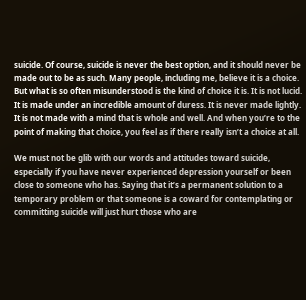suicide. Of course, suicide is never the best option, and it should never be made out to be as such. Many people, including me, believe it is a choice. But what is so often misunderstood is the kind of choice it is. It is not lucid. It is made under an incredible amount of duress. It is never made lightly. It is not made with a mind that is whole and well. And when you’re to the point of making that choice, you feel as if there really isn’t a choice at all.

We must not be glib with our words and attitudes toward suicide, especially if you have never experienced depression yourself or been close to someone who has. Saying that it’s a permanent solution to a temporary problem or that someone is a coward for contemplating or committing suicide will just hurt those who are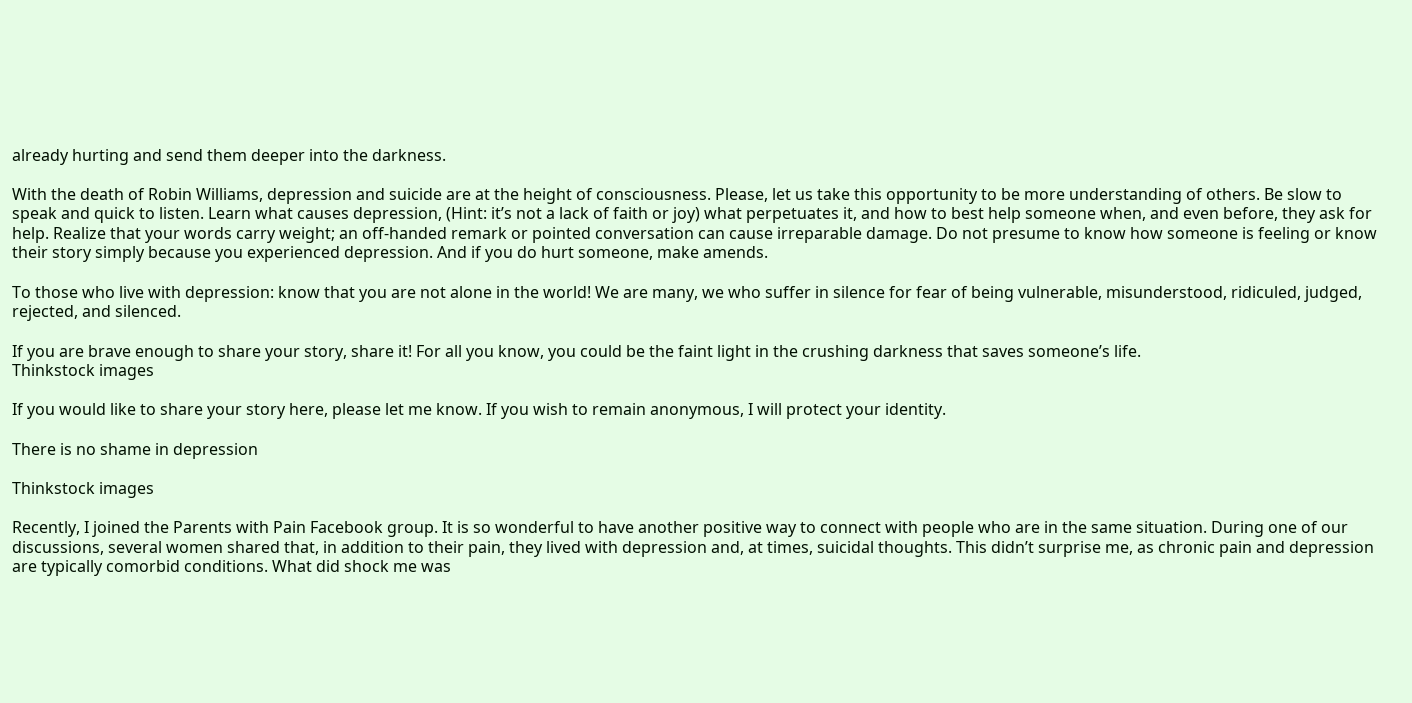already hurting and send them deeper into the darkness.

With the death of Robin Williams, depression and suicide are at the height of consciousness. Please, let us take this opportunity to be more understanding of others. Be slow to speak and quick to listen. Learn what causes depression, (Hint: it’s not a lack of faith or joy) what perpetuates it, and how to best help someone when, and even before, they ask for help. Realize that your words carry weight; an off-handed remark or pointed conversation can cause irreparable damage. Do not presume to know how someone is feeling or know their story simply because you experienced depression. And if you do hurt someone, make amends.

To those who live with depression: know that you are not alone in the world! We are many, we who suffer in silence for fear of being vulnerable, misunderstood, ridiculed, judged, rejected, and silenced.

If you are brave enough to share your story, share it! For all you know, you could be the faint light in the crushing darkness that saves someone’s life.
Thinkstock images

If you would like to share your story here, please let me know. If you wish to remain anonymous, I will protect your identity.

There is no shame in depression

Thinkstock images

Recently, I joined the Parents with Pain Facebook group. It is so wonderful to have another positive way to connect with people who are in the same situation. During one of our discussions, several women shared that, in addition to their pain, they lived with depression and, at times, suicidal thoughts. This didn’t surprise me, as chronic pain and depression are typically comorbid conditions. What did shock me was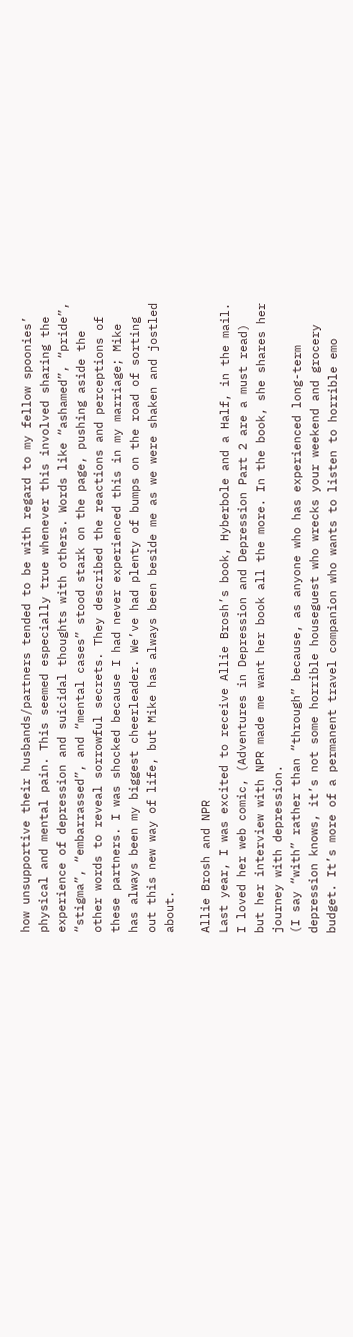how unsupportive their husbands/partners tended to be with regard to my fellow spoonies’ physical and mental pain. This seemed especially true whenever this involved sharing the experience of depression and suicidal thoughts with others. Words like “ashamed”, “pride”, “stigma”, “embarrassed”, and “mental cases” stood stark on the page, pushing aside the other words to reveal sorrowful secrets. They described the reactions and perceptions of these partners. I was shocked because I had never experienced this in my marriage; Mike has always been my biggest cheerleader. We’ve had plenty of bumps on the road of sorting out this new way of life, but Mike has always been beside me as we were shaken and jostled about.

Allie Brosh and NPR
Last year, I was excited to receive Allie Brosh’s book, Hyberbole and a Half, in the mail. I loved her web comic, (Adventures in Depression and Depression Part 2 are a must read) but her interview with NPR made me want her book all the more. In the book, she shares her journey with depression.
(I say “with” rather than “through” because, as anyone who has experienced long-term depression knows, it’s not some horrible houseguest who wrecks your weekend and grocery budget. It’s more of a permanent travel companion who wants to listen to horrible emo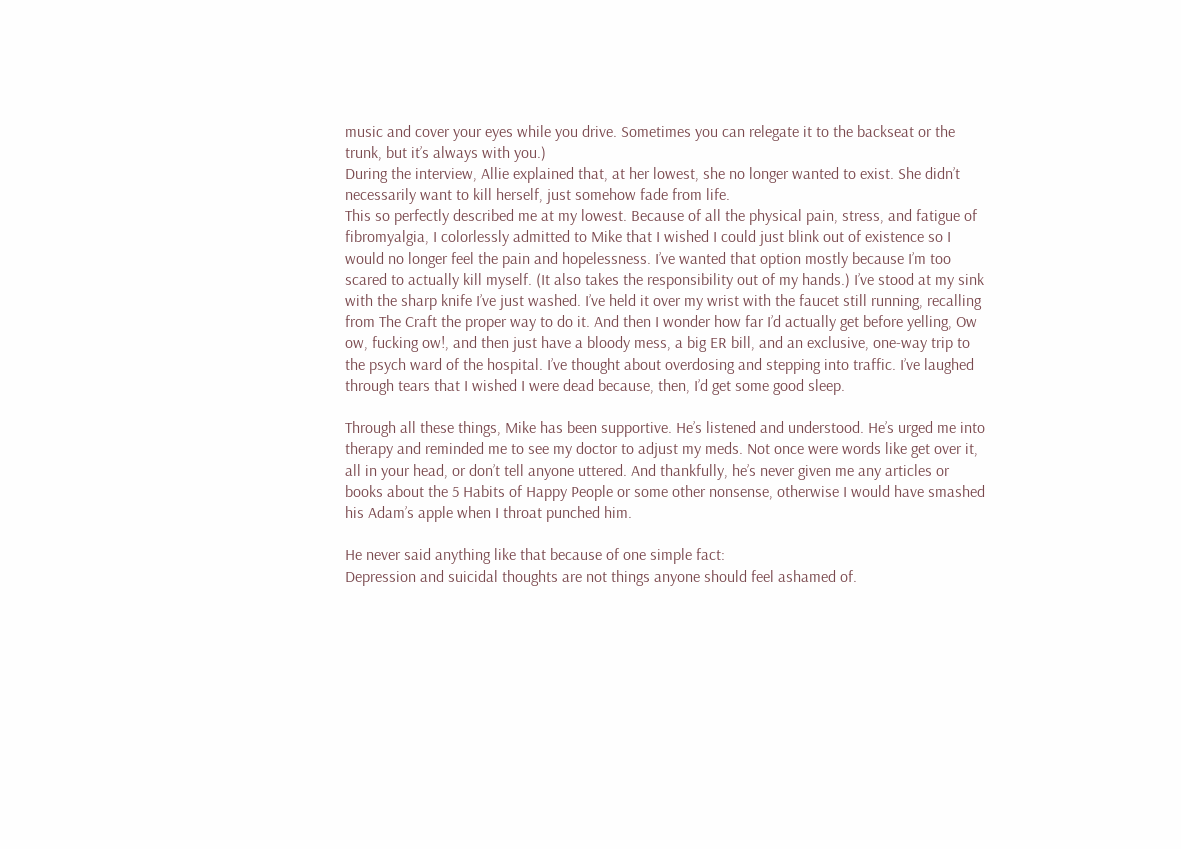music and cover your eyes while you drive. Sometimes you can relegate it to the backseat or the trunk, but it’s always with you.)
During the interview, Allie explained that, at her lowest, she no longer wanted to exist. She didn’t necessarily want to kill herself, just somehow fade from life.
This so perfectly described me at my lowest. Because of all the physical pain, stress, and fatigue of fibromyalgia, I colorlessly admitted to Mike that I wished I could just blink out of existence so I would no longer feel the pain and hopelessness. I’ve wanted that option mostly because I’m too scared to actually kill myself. (It also takes the responsibility out of my hands.) I’ve stood at my sink with the sharp knife I’ve just washed. I’ve held it over my wrist with the faucet still running, recalling from The Craft the proper way to do it. And then I wonder how far I’d actually get before yelling, Ow ow, fucking ow!, and then just have a bloody mess, a big ER bill, and an exclusive, one-way trip to the psych ward of the hospital. I’ve thought about overdosing and stepping into traffic. I’ve laughed through tears that I wished I were dead because, then, I’d get some good sleep.

Through all these things, Mike has been supportive. He’s listened and understood. He’s urged me into therapy and reminded me to see my doctor to adjust my meds. Not once were words like get over it, all in your head, or don’t tell anyone uttered. And thankfully, he’s never given me any articles or books about the 5 Habits of Happy People or some other nonsense, otherwise I would have smashed his Adam’s apple when I throat punched him.

He never said anything like that because of one simple fact:
Depression and suicidal thoughts are not things anyone should feel ashamed of.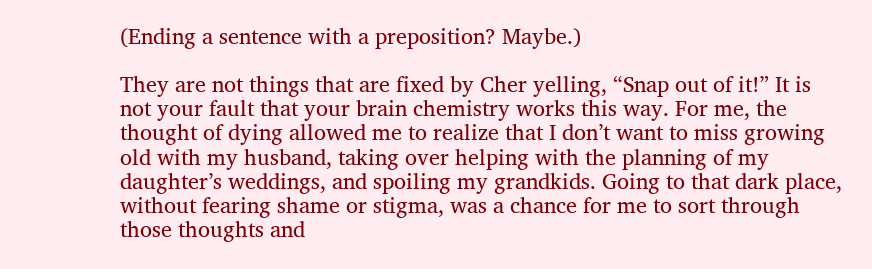(Ending a sentence with a preposition? Maybe.)

They are not things that are fixed by Cher yelling, “Snap out of it!” It is not your fault that your brain chemistry works this way. For me, the thought of dying allowed me to realize that I don’t want to miss growing old with my husband, taking over helping with the planning of my daughter’s weddings, and spoiling my grandkids. Going to that dark place, without fearing shame or stigma, was a chance for me to sort through those thoughts and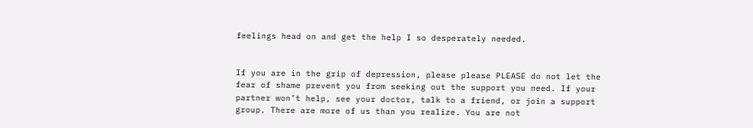feelings head on and get the help I so desperately needed.


If you are in the grip of depression, please please PLEASE do not let the fear of shame prevent you from seeking out the support you need. If your partner won’t help, see your doctor, talk to a friend, or join a support group. There are more of us than you realize. You are not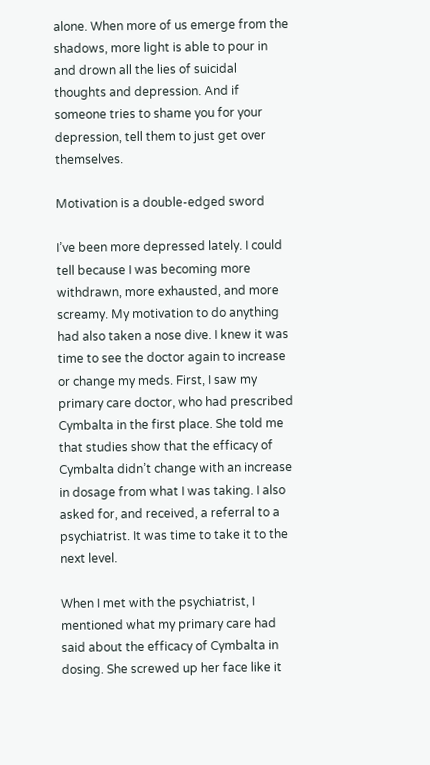alone. When more of us emerge from the shadows, more light is able to pour in and drown all the lies of suicidal thoughts and depression. And if someone tries to shame you for your depression, tell them to just get over themselves.

Motivation is a double-edged sword

I’ve been more depressed lately. I could tell because I was becoming more withdrawn, more exhausted, and more screamy. My motivation to do anything had also taken a nose dive. I knew it was time to see the doctor again to increase or change my meds. First, I saw my primary care doctor, who had prescribed Cymbalta in the first place. She told me that studies show that the efficacy of Cymbalta didn’t change with an increase in dosage from what I was taking. I also asked for, and received, a referral to a psychiatrist. It was time to take it to the next level.

When I met with the psychiatrist, I mentioned what my primary care had said about the efficacy of Cymbalta in dosing. She screwed up her face like it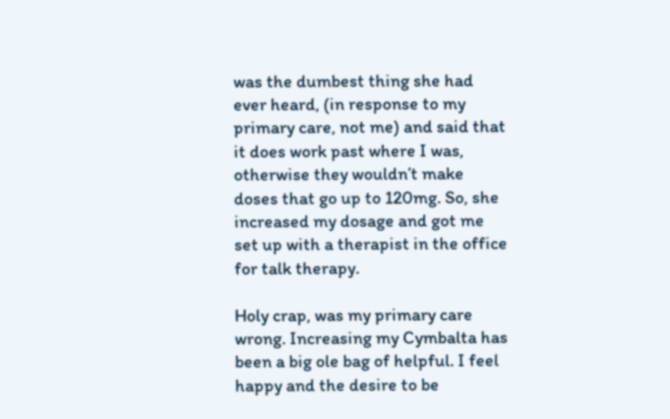was the dumbest thing she had ever heard, (in response to my primary care, not me) and said that it does work past where I was, otherwise they wouldn’t make doses that go up to 120mg. So, she increased my dosage and got me set up with a therapist in the office for talk therapy.

Holy crap, was my primary care wrong. Increasing my Cymbalta has been a big ole bag of helpful. I feel happy and the desire to be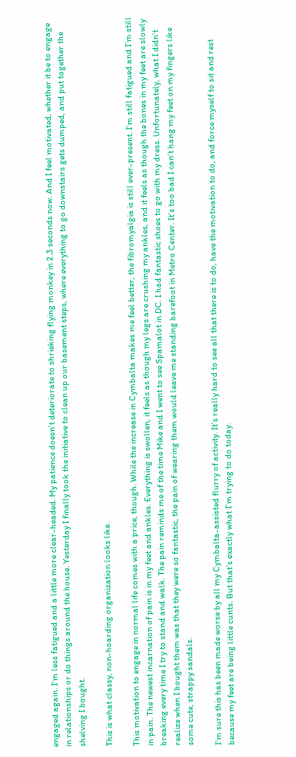engaged again. I’m less fatigued and a little more clear-headed. My patience doesn’t deteriorate to shrieking flying monkey in 2.3 seconds now. And I feel motivated, whether it be to engage in relationships or do things around the house. Yesterday I finally took the initiative to clean up our basement steps, where everything to go downstairs gets dumped, and put together the shelving I bought.

This is what classy, non-hoarding organization looks like.

This motivation to engage in normal life comes with a price, though. While the increase in Cymbalta makes me feel better, the fibromyalgia is still ever-present. I’m still fatigued and I’m still in pain. The newest incarnation of pain is in my feet and ankles. Everything is swollen, it feels as though my legs are crushing my ankles, and it feels as though the bones in my feet are slowly breaking every time I try to stand and walk. The pain reminds me of the time Mike and I went to see Spamalot in DC. I had fantastic shoes to go with my dress. Unfortunately, what I didn’t realize when I bought them was that they were so fantastic, the pain of wearing them would leave me standing barefoot in Metro Center. It’s too bad I can’t hang my feet on my fingers like some cute, strappy sandals.

I’m sure this has been made worse by all my Cymbalta-assisted flurry of activity. It’s really hard to see all that there is to do, have the motivation to do, and force myself to sit and rest because my feet are being little cunts. But that’s exactly what I’m trying to do today.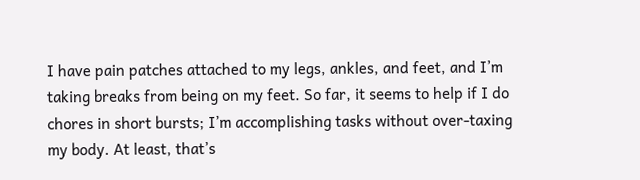I have pain patches attached to my legs, ankles, and feet, and I’m taking breaks from being on my feet. So far, it seems to help if I do chores in short bursts; I’m accomplishing tasks without over-taxing my body. At least, that’s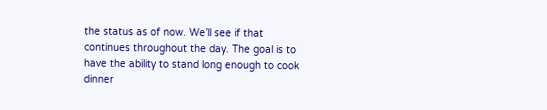the status as of now. We’ll see if that continues throughout the day. The goal is to have the ability to stand long enough to cook dinner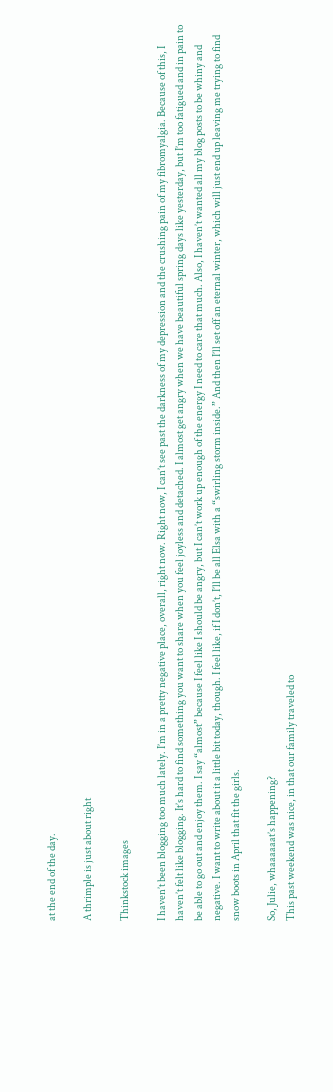at the end of the day.

A thrimple is just about right

Thinkstock images

I haven’t been blogging too much lately. I’m in a pretty negative place, overall, right now. Right now, I can’t see past the darkness of my depression and the crushing pain of my fibromyalgia. Because of this, I haven’t felt like blogging. It’s hard to find something you want to share when you feel joyless and detached. I almost get angry when we have beautiful spring days like yesterday, but I’m too fatigued and in pain to be able to go out and enjoy them. I say “almost” because I feel like I should be angry, but I can’t work up enough of the energy I need to care that much. Also, I haven’t wanted all my blog posts to be whiny and negative. I want to write about it a little bit today, though. I feel like, if I don’t, I’ll be all Elsa with a “swirling storm inside.” And then I’ll set off an eternal winter, which will just end up leaving me trying to find snow boots in April that fit the girls.

So, Julie, whaaaaaat’s happening?
This past weekend was nice, in that our family traveled to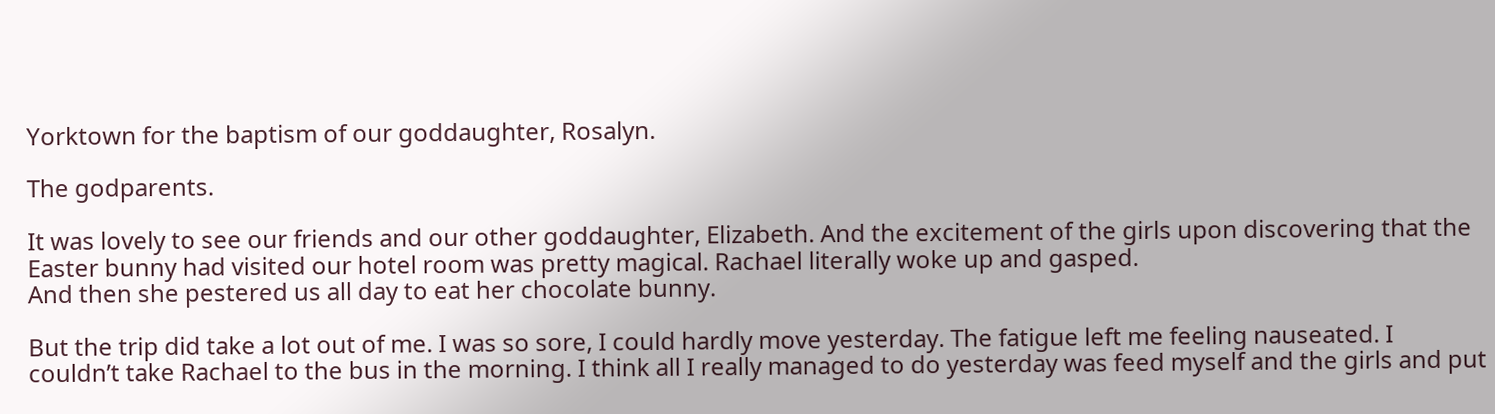Yorktown for the baptism of our goddaughter, Rosalyn.

The godparents.

It was lovely to see our friends and our other goddaughter, Elizabeth. And the excitement of the girls upon discovering that the Easter bunny had visited our hotel room was pretty magical. Rachael literally woke up and gasped.
And then she pestered us all day to eat her chocolate bunny.

But the trip did take a lot out of me. I was so sore, I could hardly move yesterday. The fatigue left me feeling nauseated. I couldn’t take Rachael to the bus in the morning. I think all I really managed to do yesterday was feed myself and the girls and put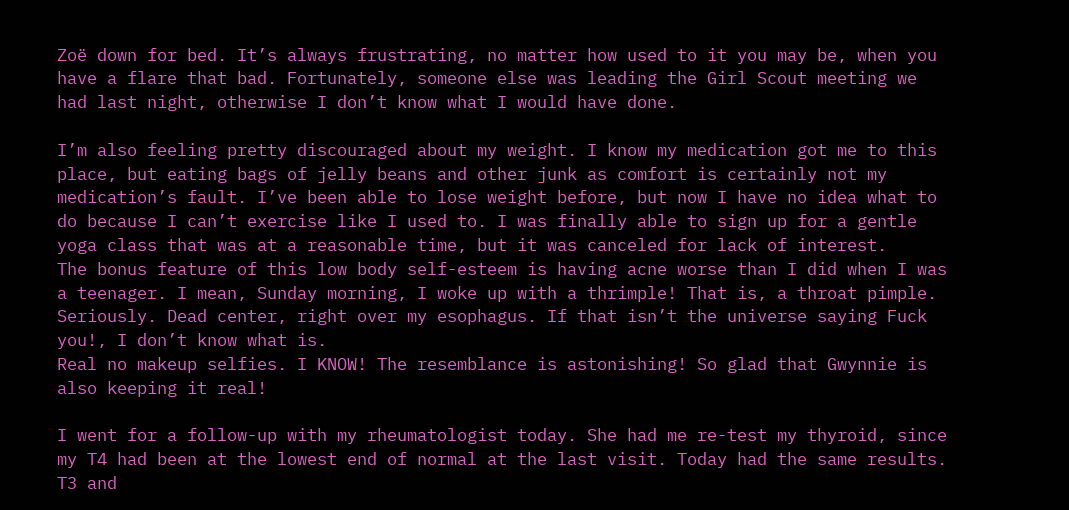Zoë down for bed. It’s always frustrating, no matter how used to it you may be, when you have a flare that bad. Fortunately, someone else was leading the Girl Scout meeting we had last night, otherwise I don’t know what I would have done.

I’m also feeling pretty discouraged about my weight. I know my medication got me to this place, but eating bags of jelly beans and other junk as comfort is certainly not my medication’s fault. I’ve been able to lose weight before, but now I have no idea what to do because I can’t exercise like I used to. I was finally able to sign up for a gentle yoga class that was at a reasonable time, but it was canceled for lack of interest.
The bonus feature of this low body self-esteem is having acne worse than I did when I was a teenager. I mean, Sunday morning, I woke up with a thrimple! That is, a throat pimple. Seriously. Dead center, right over my esophagus. If that isn’t the universe saying Fuck you!, I don’t know what is.
Real no makeup selfies. I KNOW! The resemblance is astonishing! So glad that Gwynnie is also keeping it real!

I went for a follow-up with my rheumatologist today. She had me re-test my thyroid, since my T4 had been at the lowest end of normal at the last visit. Today had the same results. T3 and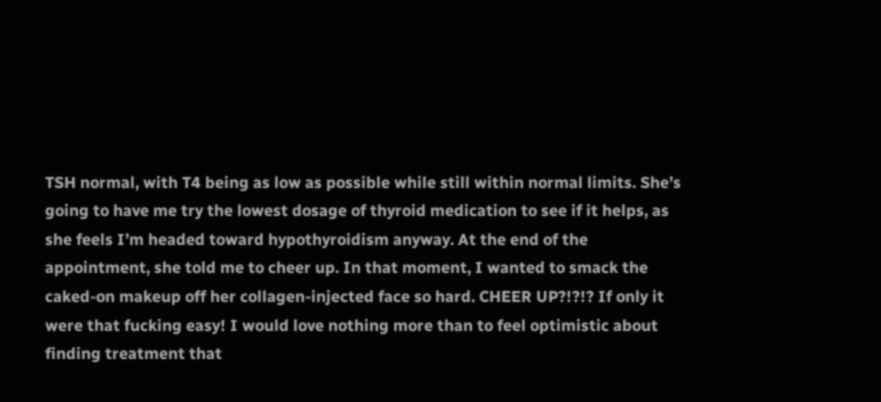TSH normal, with T4 being as low as possible while still within normal limits. She’s going to have me try the lowest dosage of thyroid medication to see if it helps, as she feels I’m headed toward hypothyroidism anyway. At the end of the appointment, she told me to cheer up. In that moment, I wanted to smack the caked-on makeup off her collagen-injected face so hard. CHEER UP?!?!? If only it were that fucking easy! I would love nothing more than to feel optimistic about finding treatment that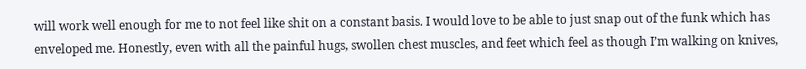will work well enough for me to not feel like shit on a constant basis. I would love to be able to just snap out of the funk which has enveloped me. Honestly, even with all the painful hugs, swollen chest muscles, and feet which feel as though I’m walking on knives,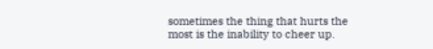sometimes the thing that hurts the most is the inability to cheer up.